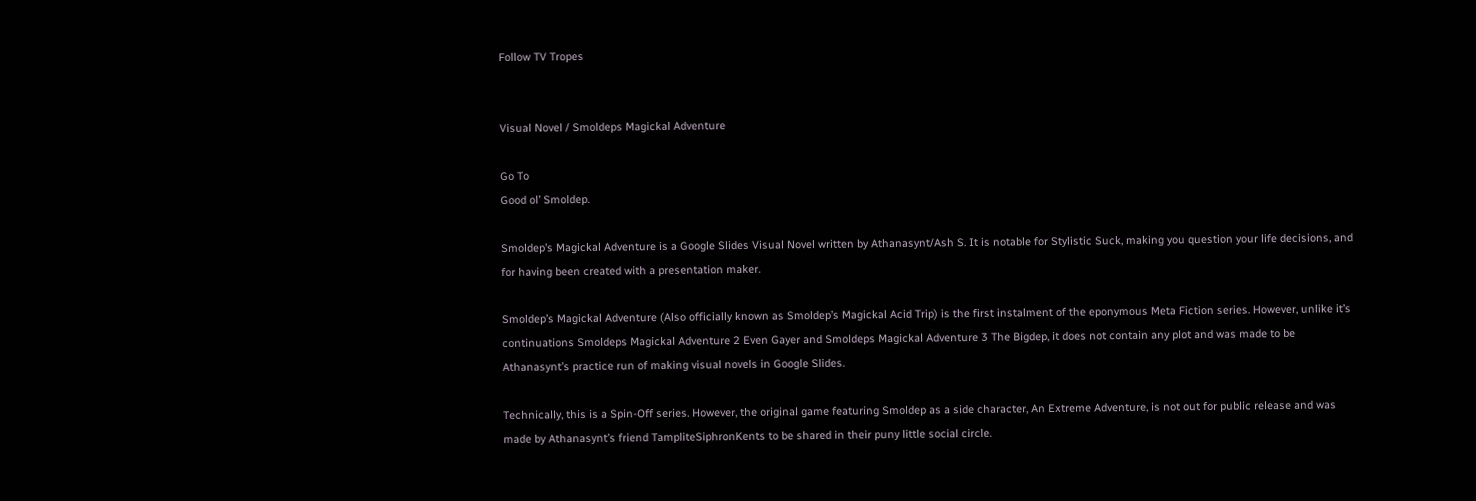Follow TV Tropes


Visual Novel / Smoldeps Magickal Adventure

Go To
Good ol’ Smoldep.

Smoldep’s Magickal Adventure is a Google Slides Visual Novel written by Athanasynt/Ash S. It is notable for Stylistic Suck, making you question your life decisions, and for having been created with a presentation maker.

Smoldep’s Magickal Adventure (Also officially known as Smoldep’s Magickal Acid Trip) is the first instalment of the eponymous Meta Fiction series. However, unlike it’s continuations Smoldeps Magickal Adventure 2 Even Gayer and Smoldeps Magickal Adventure 3 The Bigdep, it does not contain any plot and was made to be Athanasynt’s practice run of making visual novels in Google Slides.

Technically, this is a Spin-Off series. However, the original game featuring Smoldep as a side character, An Extreme Adventure, is not out for public release and was made by Athanasynt’s friend TampliteSiphronKents to be shared in their puny little social circle.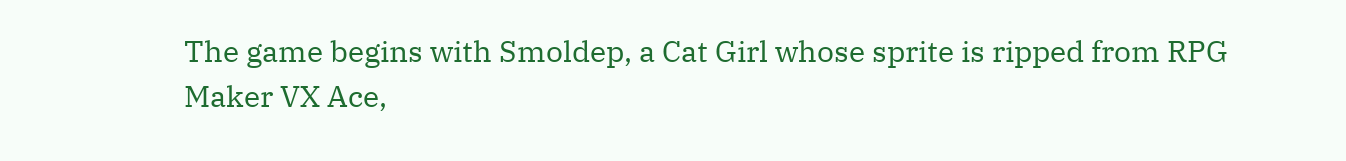The game begins with Smoldep, a Cat Girl whose sprite is ripped from RPG Maker VX Ace,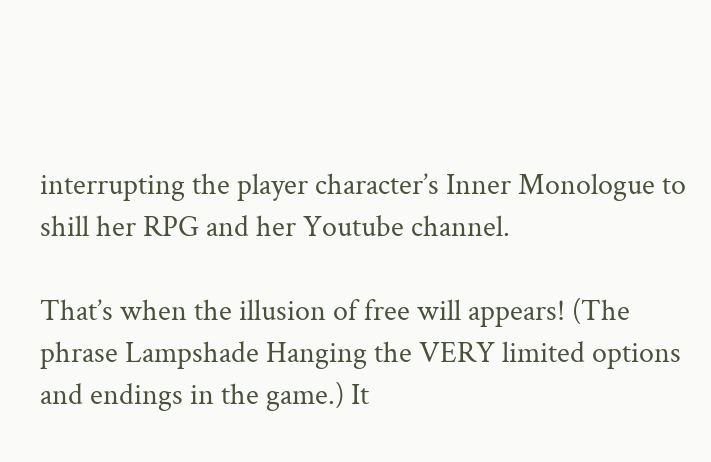interrupting the player character’s Inner Monologue to shill her RPG and her Youtube channel.

That’s when the illusion of free will appears! (The phrase Lampshade Hanging the VERY limited options and endings in the game.) It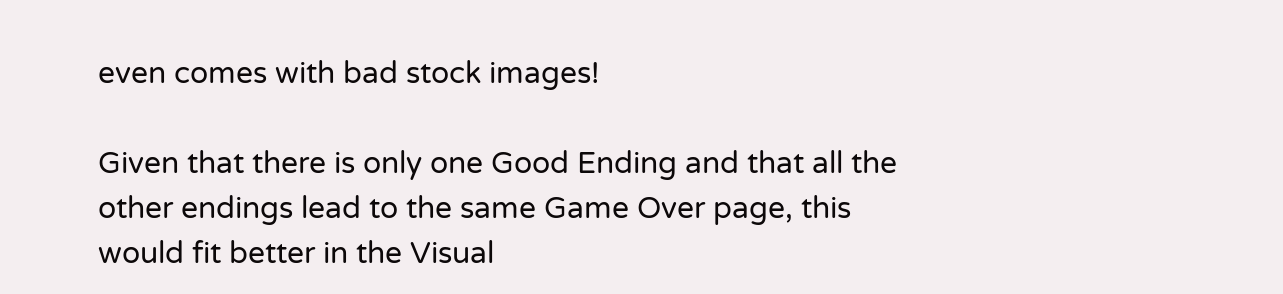even comes with bad stock images!

Given that there is only one Good Ending and that all the other endings lead to the same Game Over page, this would fit better in the Visual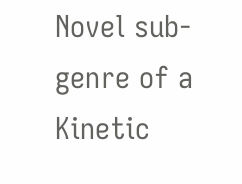Novel sub-genre of a Kinetic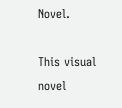Novel.

This visual novel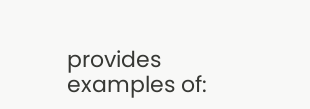provides examples of: